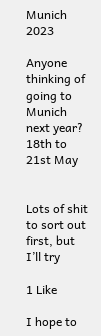Munich 2023

Anyone thinking of going to Munich next year?
18th to 21st May


Lots of shit to sort out first, but I’ll try

1 Like

I hope to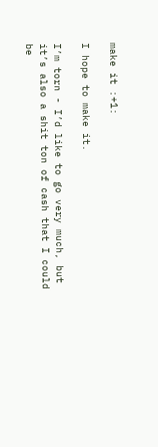make it :+1:

I hope to make it.

I’m torn - I’d like to go very much, but it’s also a shit ton of cash that I could be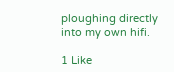ploughing directly into my own hifi.

1 Like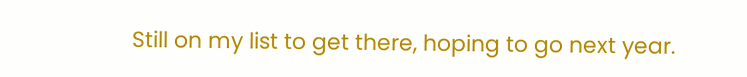Still on my list to get there, hoping to go next year.